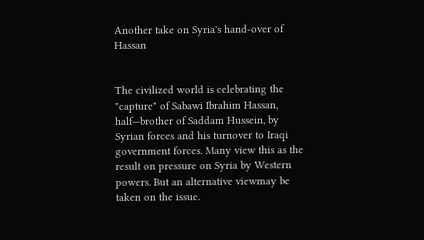Another take on Syria's hand-over of Hassan


The civilized world is celebrating the "capture" of Sabawi Ibrahim Hassan, half—brother of Saddam Hussein, by Syrian forces and his turnover to Iraqi government forces. Many view this as the result on pressure on Syria by Western powers. But an alternative viewmay be taken on the issue.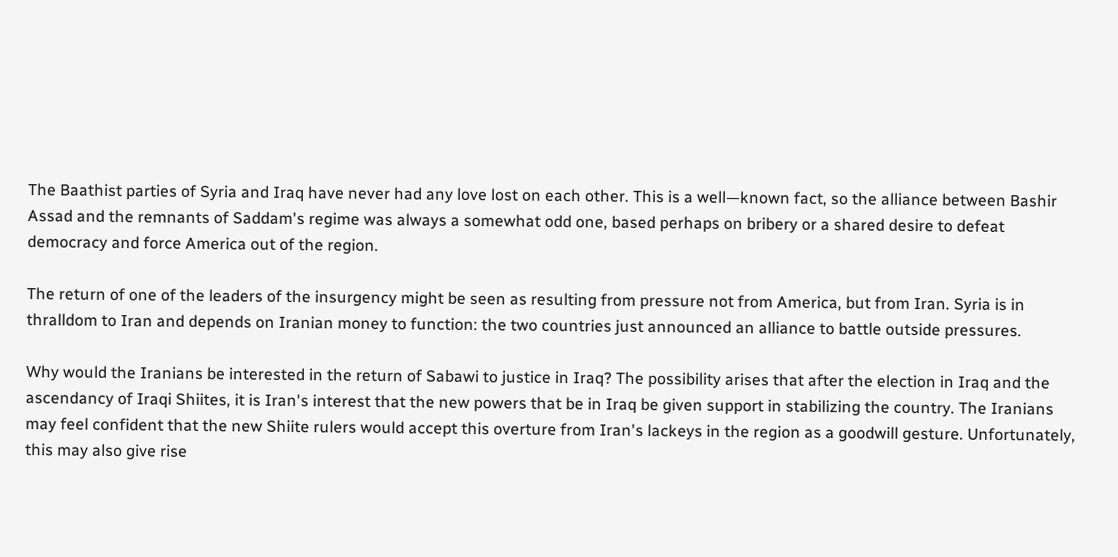The Baathist parties of Syria and Iraq have never had any love lost on each other. This is a well—known fact, so the alliance between Bashir Assad and the remnants of Saddam's regime was always a somewhat odd one, based perhaps on bribery or a shared desire to defeat democracy and force America out of the region.

The return of one of the leaders of the insurgency might be seen as resulting from pressure not from America, but from Iran. Syria is in thralldom to Iran and depends on Iranian money to function: the two countries just announced an alliance to battle outside pressures.

Why would the Iranians be interested in the return of Sabawi to justice in Iraq? The possibility arises that after the election in Iraq and the ascendancy of Iraqi Shiites, it is Iran's interest that the new powers that be in Iraq be given support in stabilizing the country. The Iranians may feel confident that the new Shiite rulers would accept this overture from Iran's lackeys in the region as a goodwill gesture. Unfortunately, this may also give rise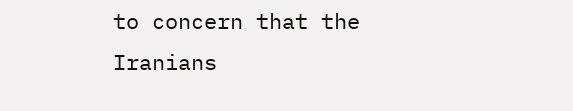to concern that the Iranians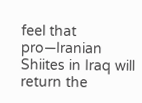feel that pro—Iranian Shiites in Iraq will return the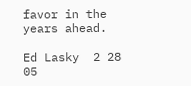favor in the years ahead.

Ed Lasky  2 28 05